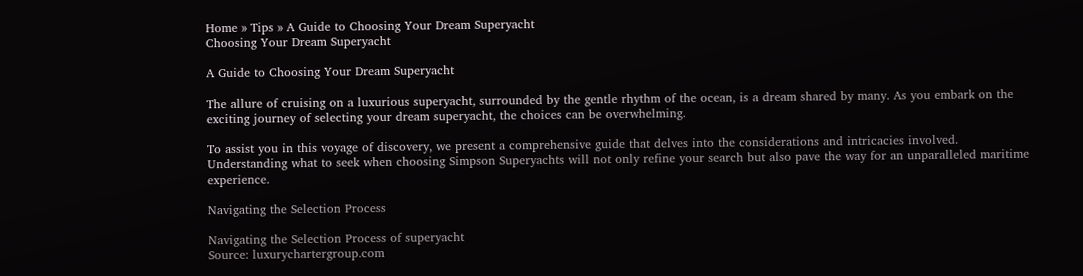Home » Tips » A Guide to Choosing Your Dream Superyacht
Choosing Your Dream Superyacht

A Guide to Choosing Your Dream Superyacht

The allure of cruising on a luxurious superyacht, surrounded by the gentle rhythm of the ocean, is a dream shared by many. As you embark on the exciting journey of selecting your dream superyacht, the choices can be overwhelming.

To assist you in this voyage of discovery, we present a comprehensive guide that delves into the considerations and intricacies involved. Understanding what to seek when choosing Simpson Superyachts will not only refine your search but also pave the way for an unparalleled maritime experience.

Navigating the Selection Process

Navigating the Selection Process of superyacht
Source: luxurychartergroup.com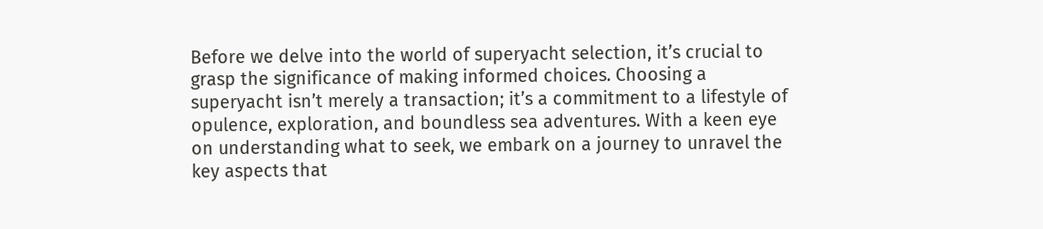Before we delve into the world of superyacht selection, it’s crucial to grasp the significance of making informed choices. Choosing a superyacht isn’t merely a transaction; it’s a commitment to a lifestyle of opulence, exploration, and boundless sea adventures. With a keen eye on understanding what to seek, we embark on a journey to unravel the key aspects that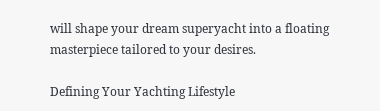will shape your dream superyacht into a floating masterpiece tailored to your desires.

Defining Your Yachting Lifestyle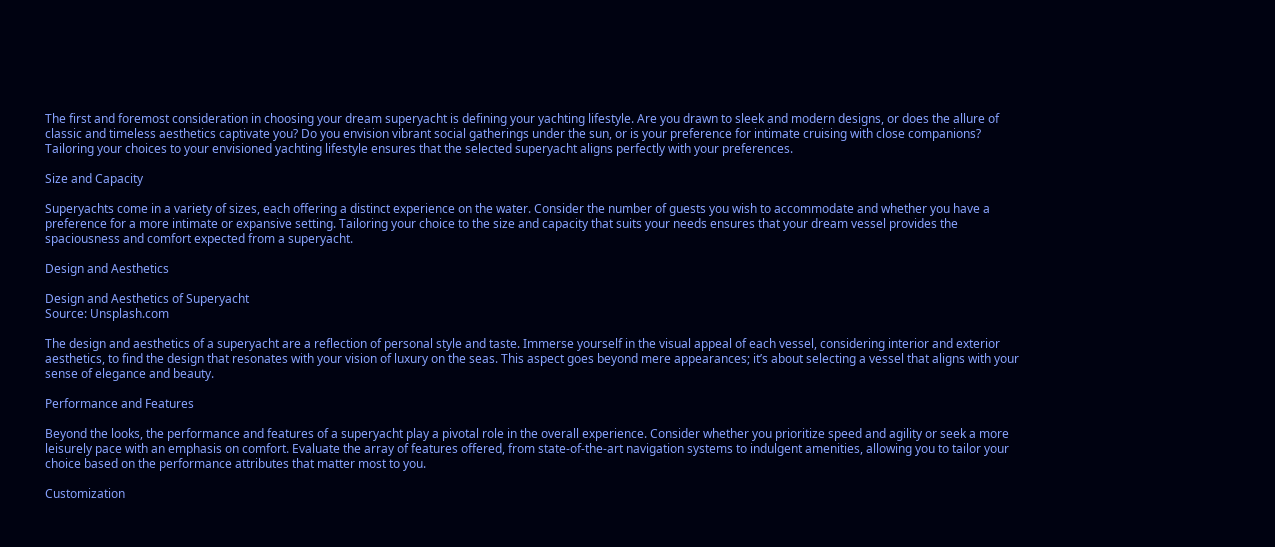The first and foremost consideration in choosing your dream superyacht is defining your yachting lifestyle. Are you drawn to sleek and modern designs, or does the allure of classic and timeless aesthetics captivate you? Do you envision vibrant social gatherings under the sun, or is your preference for intimate cruising with close companions? Tailoring your choices to your envisioned yachting lifestyle ensures that the selected superyacht aligns perfectly with your preferences.

Size and Capacity

Superyachts come in a variety of sizes, each offering a distinct experience on the water. Consider the number of guests you wish to accommodate and whether you have a preference for a more intimate or expansive setting. Tailoring your choice to the size and capacity that suits your needs ensures that your dream vessel provides the spaciousness and comfort expected from a superyacht.

Design and Aesthetics

Design and Aesthetics of Superyacht
Source: Unsplash.com

The design and aesthetics of a superyacht are a reflection of personal style and taste. Immerse yourself in the visual appeal of each vessel, considering interior and exterior aesthetics, to find the design that resonates with your vision of luxury on the seas. This aspect goes beyond mere appearances; it’s about selecting a vessel that aligns with your sense of elegance and beauty.

Performance and Features

Beyond the looks, the performance and features of a superyacht play a pivotal role in the overall experience. Consider whether you prioritize speed and agility or seek a more leisurely pace with an emphasis on comfort. Evaluate the array of features offered, from state-of-the-art navigation systems to indulgent amenities, allowing you to tailor your choice based on the performance attributes that matter most to you.

Customization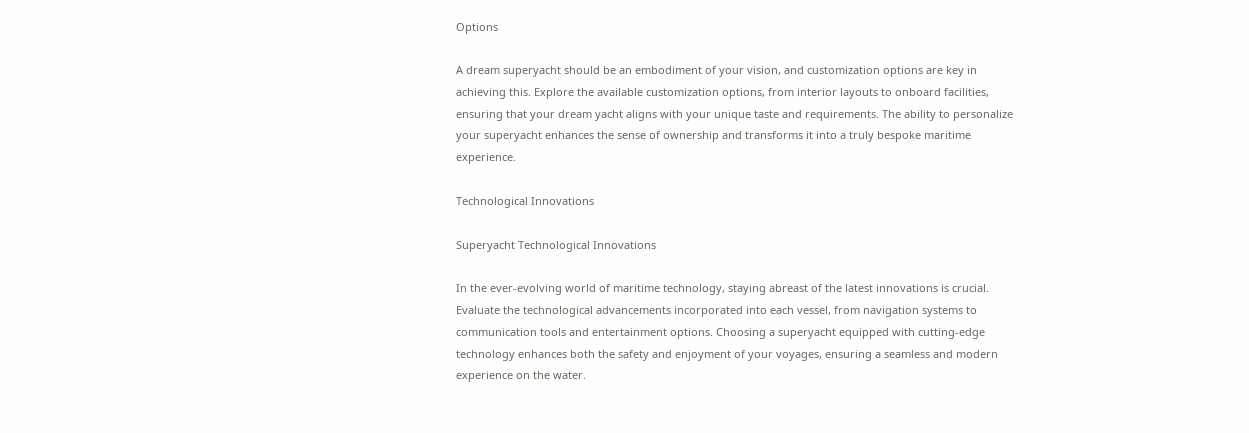Options

A dream superyacht should be an embodiment of your vision, and customization options are key in achieving this. Explore the available customization options, from interior layouts to onboard facilities, ensuring that your dream yacht aligns with your unique taste and requirements. The ability to personalize your superyacht enhances the sense of ownership and transforms it into a truly bespoke maritime experience.

Technological Innovations

Superyacht Technological Innovations

In the ever-evolving world of maritime technology, staying abreast of the latest innovations is crucial. Evaluate the technological advancements incorporated into each vessel, from navigation systems to communication tools and entertainment options. Choosing a superyacht equipped with cutting-edge technology enhances both the safety and enjoyment of your voyages, ensuring a seamless and modern experience on the water.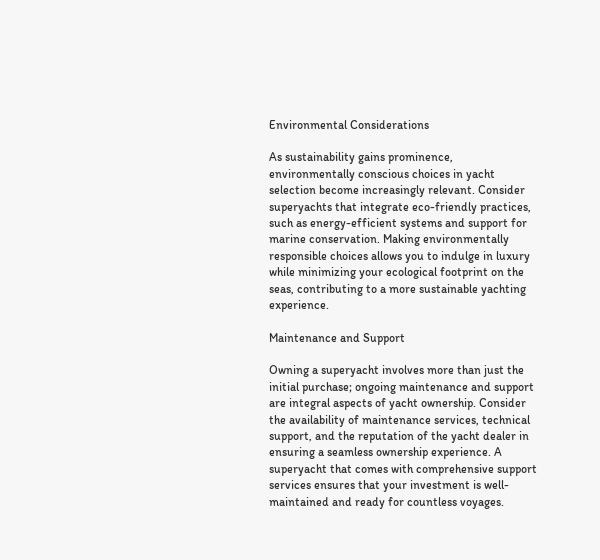Environmental Considerations

As sustainability gains prominence, environmentally conscious choices in yacht selection become increasingly relevant. Consider superyachts that integrate eco-friendly practices, such as energy-efficient systems and support for marine conservation. Making environmentally responsible choices allows you to indulge in luxury while minimizing your ecological footprint on the seas, contributing to a more sustainable yachting experience.

Maintenance and Support

Owning a superyacht involves more than just the initial purchase; ongoing maintenance and support are integral aspects of yacht ownership. Consider the availability of maintenance services, technical support, and the reputation of the yacht dealer in ensuring a seamless ownership experience. A superyacht that comes with comprehensive support services ensures that your investment is well-maintained and ready for countless voyages.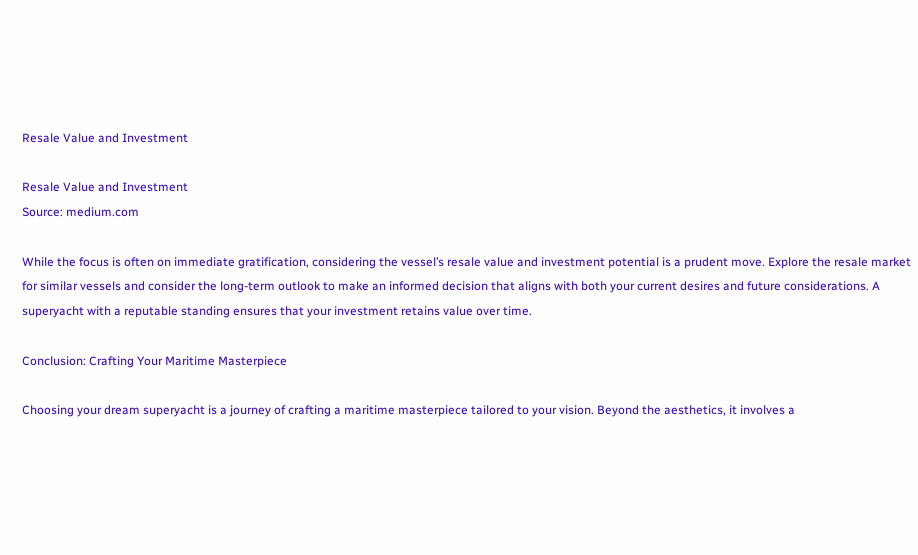Resale Value and Investment

Resale Value and Investment
Source: medium.com

While the focus is often on immediate gratification, considering the vessel’s resale value and investment potential is a prudent move. Explore the resale market for similar vessels and consider the long-term outlook to make an informed decision that aligns with both your current desires and future considerations. A superyacht with a reputable standing ensures that your investment retains value over time.

Conclusion: Crafting Your Maritime Masterpiece

Choosing your dream superyacht is a journey of crafting a maritime masterpiece tailored to your vision. Beyond the aesthetics, it involves a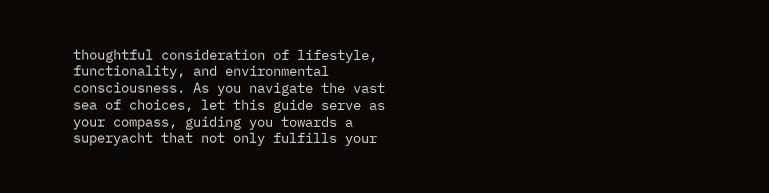thoughtful consideration of lifestyle, functionality, and environmental consciousness. As you navigate the vast sea of choices, let this guide serve as your compass, guiding you towards a superyacht that not only fulfills your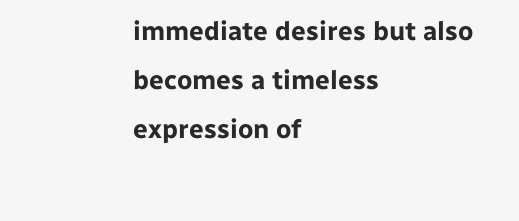immediate desires but also becomes a timeless expression of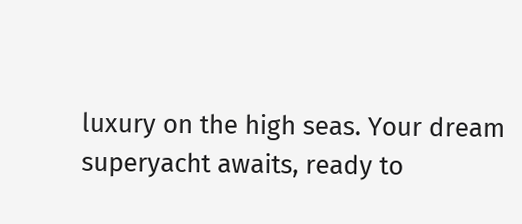luxury on the high seas. Your dream superyacht awaits, ready to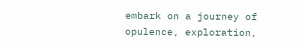embark on a journey of opulence, exploration,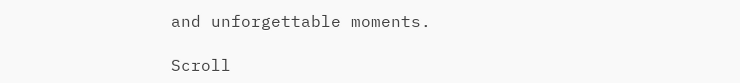and unforgettable moments.

Scroll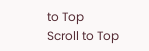to Top
Scroll to Top